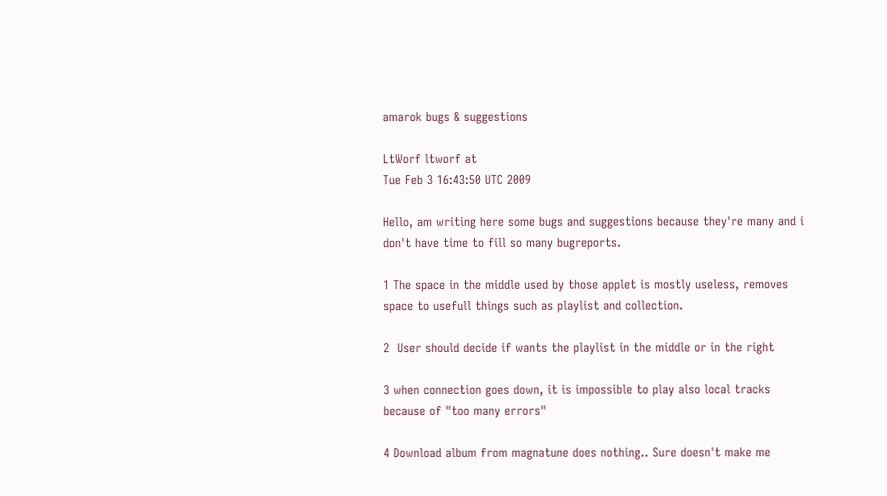amarok bugs & suggestions

LtWorf ltworf at
Tue Feb 3 16:43:50 UTC 2009

Hello, am writing here some bugs and suggestions because they're many and i
don't have time to fill so many bugreports.

1 The space in the middle used by those applet is mostly useless, removes
space to usefull things such as playlist and collection.

2  User should decide if wants the playlist in the middle or in the right

3 when connection goes down, it is impossible to play also local tracks
because of "too many errors"

4 Download album from magnatune does nothing.. Sure doesn't make me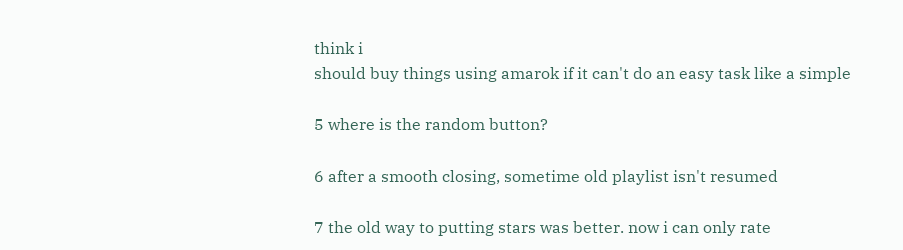think i
should buy things using amarok if it can't do an easy task like a simple

5 where is the random button?

6 after a smooth closing, sometime old playlist isn't resumed

7 the old way to putting stars was better. now i can only rate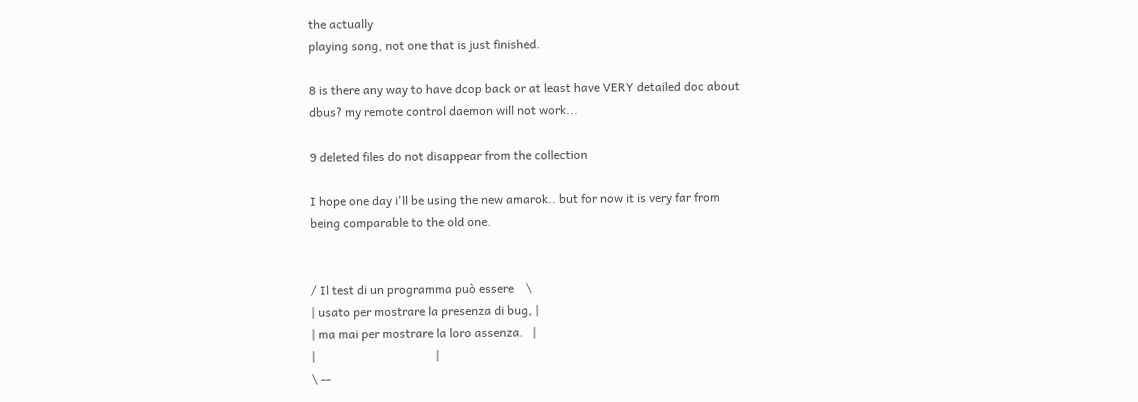the actually
playing song, not one that is just finished.

8 is there any way to have dcop back or at least have VERY detailed doc about
dbus? my remote control daemon will not work...

9 deleted files do not disappear from the collection

I hope one day i'll be using the new amarok.. but for now it is very far from
being comparable to the old one.


/ Il test di un programma può essere    \
| usato per mostrare la presenza di bug, |
| ma mai per mostrare la loro assenza.   |
|                                        |
\ --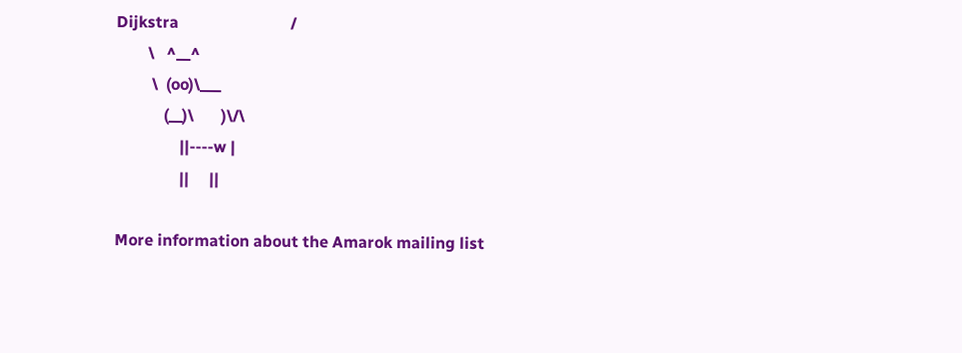Dijkstra                            /
        \   ^__^
         \  (oo)\___
            (__)\       )\/\
                ||----w |
                ||     ||

More information about the Amarok mailing list